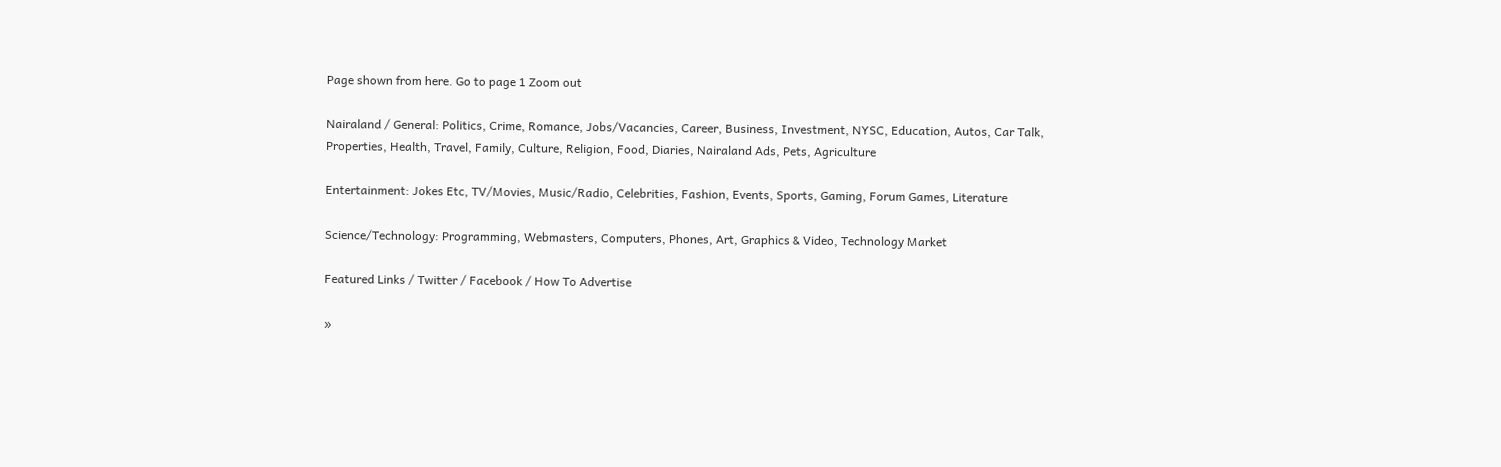Page shown from here. Go to page 1 Zoom out

Nairaland / General: Politics, Crime, Romance, Jobs/Vacancies, Career, Business, Investment, NYSC, Education, Autos, Car Talk,
Properties, Health, Travel, Family, Culture, Religion, Food, Diaries, Nairaland Ads, Pets, Agriculture

Entertainment: Jokes Etc, TV/Movies, Music/Radio, Celebrities, Fashion, Events, Sports, Gaming, Forum Games, Literature

Science/Technology: Programming, Webmasters, Computers, Phones, Art, Graphics & Video, Technology Market

Featured Links / Twitter / Facebook / How To Advertise

»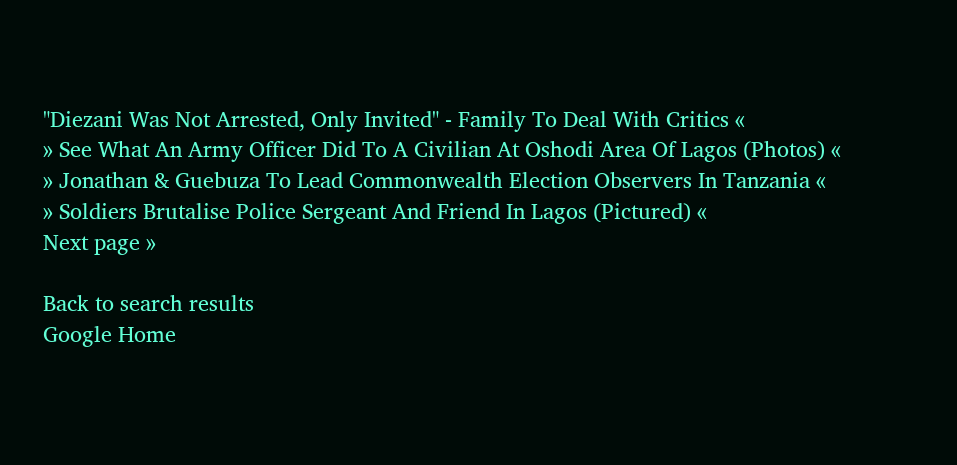"Diezani Was Not Arrested, Only Invited" - Family To Deal With Critics «
» See What An Army Officer Did To A Civilian At Oshodi Area Of Lagos (Photos) «
» Jonathan & Guebuza To Lead Commonwealth Election Observers In Tanzania «
» Soldiers Brutalise Police Sergeant And Friend In Lagos (Pictured) «
Next page »

Back to search results
Google Home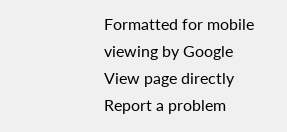Formatted for mobile viewing by Google
View page directly
Report a problem